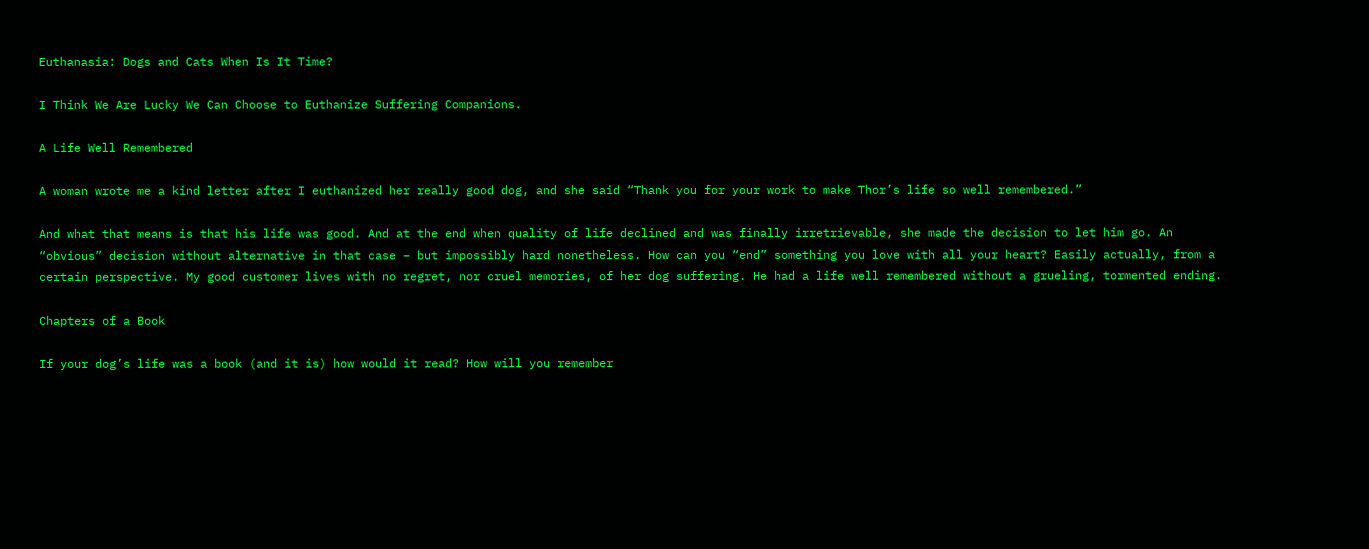Euthanasia: Dogs and Cats When Is It Time?

I Think We Are Lucky We Can Choose to Euthanize Suffering Companions.

A Life Well Remembered

A woman wrote me a kind letter after I euthanized her really good dog, and she said “Thank you for your work to make Thor’s life so well remembered.”

And what that means is that his life was good. And at the end when quality of life declined and was finally irretrievable, she made the decision to let him go. An “obvious” decision without alternative in that case – but impossibly hard nonetheless. How can you “end” something you love with all your heart? Easily actually, from a certain perspective. My good customer lives with no regret, nor cruel memories, of her dog suffering. He had a life well remembered without a grueling, tormented ending.

Chapters of a Book

If your dog’s life was a book (and it is) how would it read? How will you remember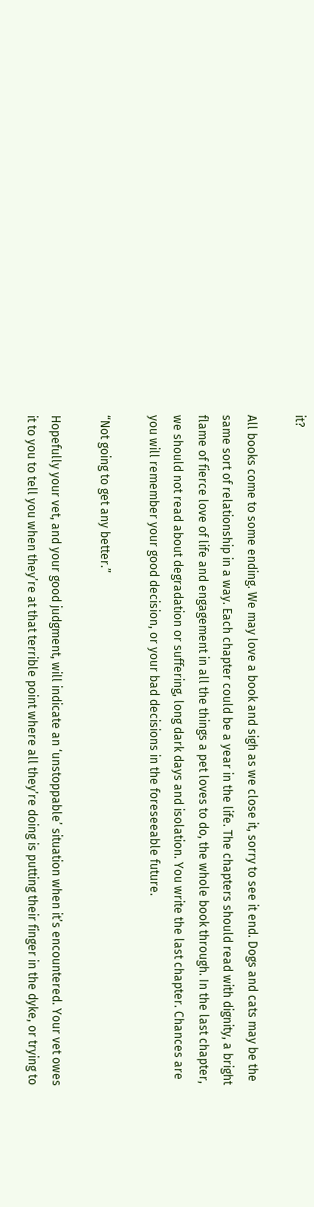it?

All books come to some ending. We may love a book and sigh as we close it, sorry to see it end. Dogs and cats may be the same sort of relationship in a way. Each chapter could be a year in the life. The chapters should read with dignity, a bright flame of fierce love of life and engagement in all the things a pet loves to do, the whole book through. In the last chapter, we should not read about degradation or suffering, long dark days and isolation. You write the last chapter. Chances are you will remember your good decision, or your bad decisions in the foreseeable future.

“Not going to get any better.”

Hopefully your vet, and your good judgment, will indicate an ‘unstoppable’ situation when it’s encountered. Your vet owes it to you to tell you when they’re at that terrible point where all they’re doing is putting their finger in the dyke, or trying to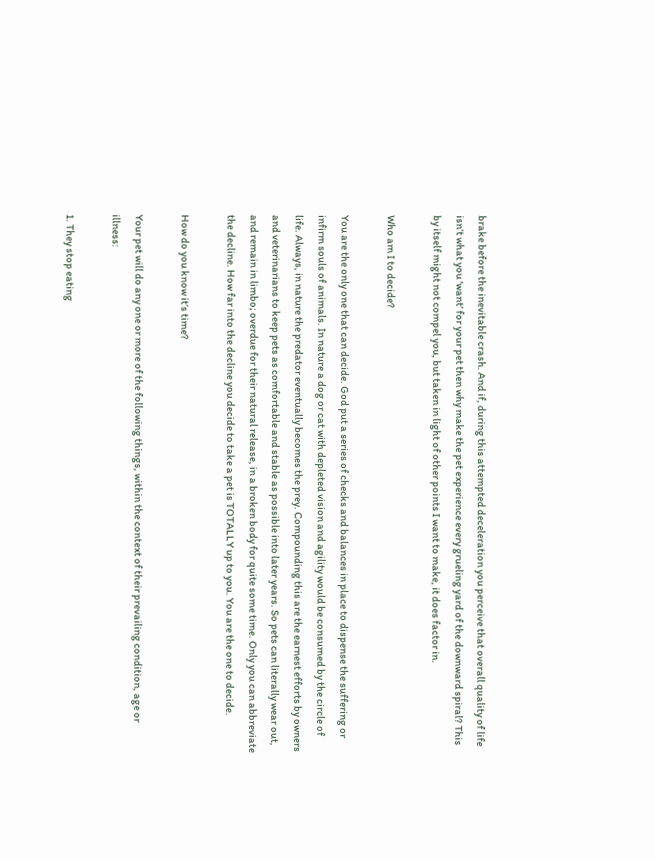brake before the inevitable crash. And if, during this attempted deceleration you perceive that overall quality of life isn’t what you ‘want’ for your pet then why make the pet experience every grueling yard of the downward spiral? This by itself might not compel you, but taken in light of other points I want to make, it does factor in.

Who am I to decide?

You are the only one that can decide. God put a series of checks and balances in place to dispense the suffering or infirm souls of animals. In nature a dog or cat with depleted vision and agility would be consumed by the circle of life. Always, in nature the predator eventually becomes the prey. Compounding this are the earnest efforts by owners and veterinarians to keep pets as comfortable and stable as possible into later years. So pets can literally wear out, and remain in limbo; overdue for their natural release, in a broken body for quite some time. Only you can abbreviate the decline. How far into the decline you decide to take a pet is TOTALLY up to you. You are the one to decide.

How do you know it’s time?

Your pet will do any one or more of the following things, within the context of their prevailing condition, age or illness:

1. They stop eating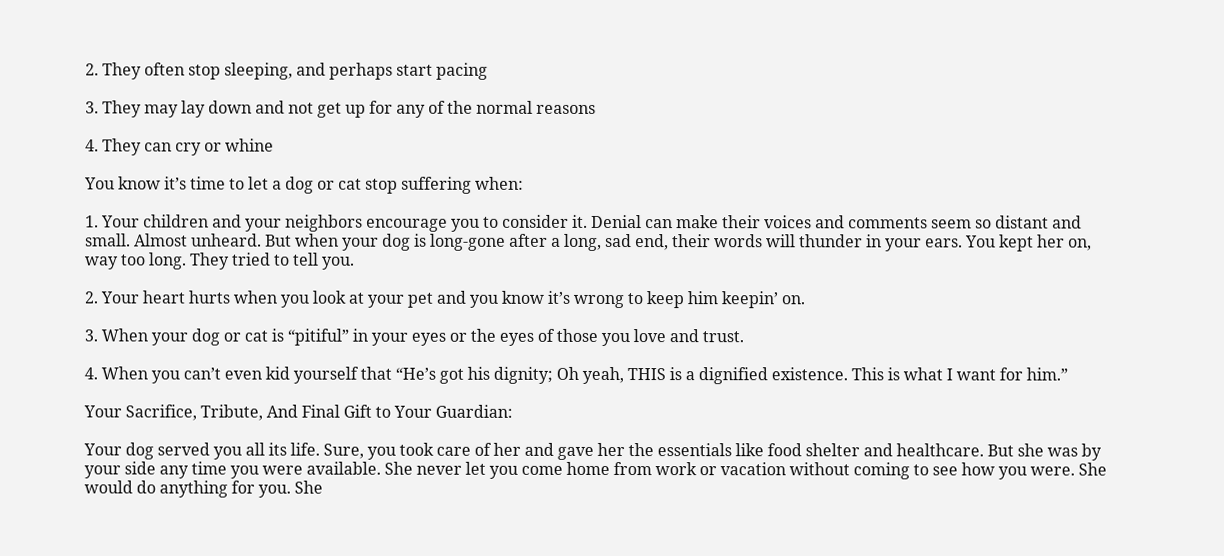2. They often stop sleeping, and perhaps start pacing

3. They may lay down and not get up for any of the normal reasons

4. They can cry or whine

You know it’s time to let a dog or cat stop suffering when:

1. Your children and your neighbors encourage you to consider it. Denial can make their voices and comments seem so distant and small. Almost unheard. But when your dog is long-gone after a long, sad end, their words will thunder in your ears. You kept her on, way too long. They tried to tell you.

2. Your heart hurts when you look at your pet and you know it’s wrong to keep him keepin’ on.

3. When your dog or cat is “pitiful” in your eyes or the eyes of those you love and trust.

4. When you can’t even kid yourself that “He’s got his dignity; Oh yeah, THIS is a dignified existence. This is what I want for him.”

Your Sacrifice, Tribute, And Final Gift to Your Guardian:

Your dog served you all its life. Sure, you took care of her and gave her the essentials like food shelter and healthcare. But she was by your side any time you were available. She never let you come home from work or vacation without coming to see how you were. She would do anything for you. She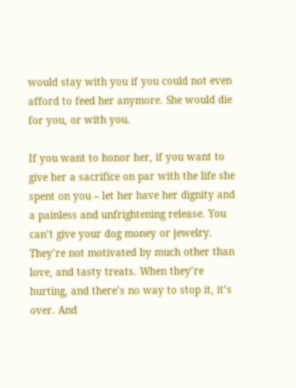would stay with you if you could not even afford to feed her anymore. She would die for you, or with you.

If you want to honor her, if you want to give her a sacrifice on par with the life she spent on you – let her have her dignity and a painless and unfrightening release. You can’t give your dog money or jewelry. They’re not motivated by much other than love, and tasty treats. When they’re hurting, and there’s no way to stop it, it’s over. And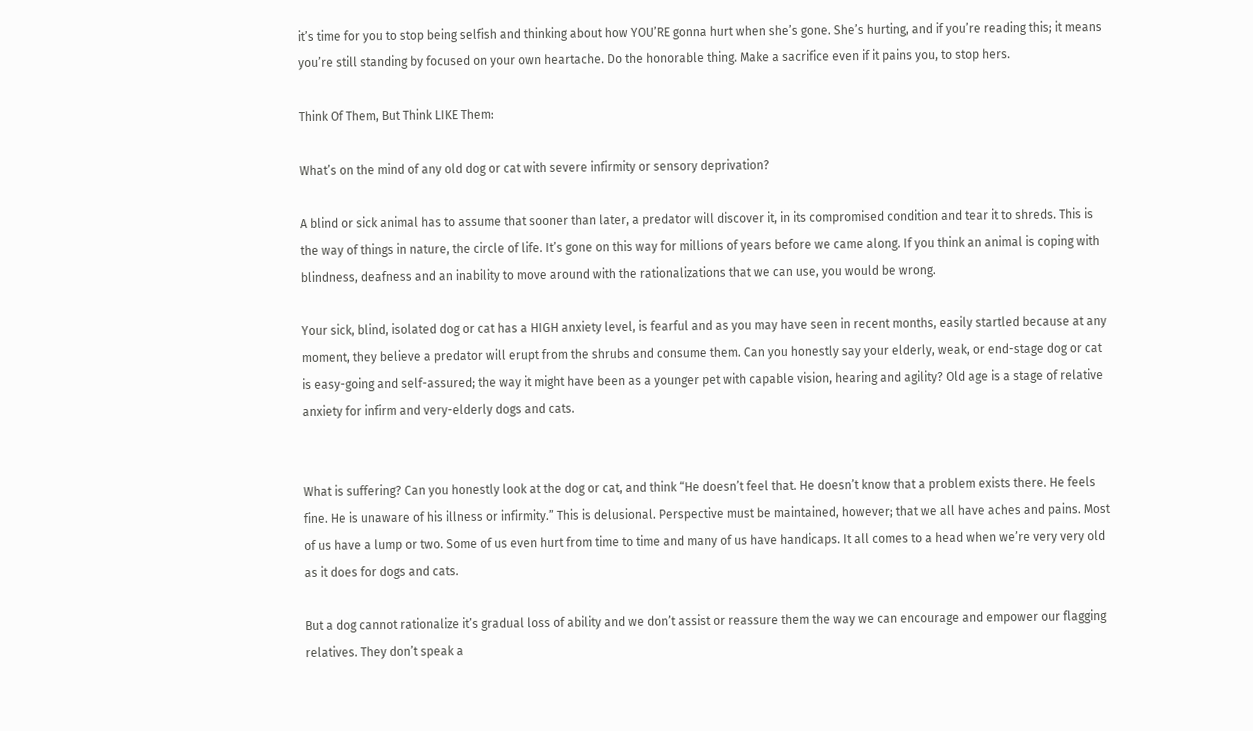it’s time for you to stop being selfish and thinking about how YOU’RE gonna hurt when she’s gone. She’s hurting, and if you’re reading this; it means you’re still standing by focused on your own heartache. Do the honorable thing. Make a sacrifice even if it pains you, to stop hers.

Think Of Them, But Think LIKE Them:

What’s on the mind of any old dog or cat with severe infirmity or sensory deprivation?

A blind or sick animal has to assume that sooner than later, a predator will discover it, in its compromised condition and tear it to shreds. This is the way of things in nature, the circle of life. It’s gone on this way for millions of years before we came along. If you think an animal is coping with blindness, deafness and an inability to move around with the rationalizations that we can use, you would be wrong.

Your sick, blind, isolated dog or cat has a HIGH anxiety level, is fearful and as you may have seen in recent months, easily startled because at any moment, they believe a predator will erupt from the shrubs and consume them. Can you honestly say your elderly, weak, or end-stage dog or cat is easy-going and self-assured; the way it might have been as a younger pet with capable vision, hearing and agility? Old age is a stage of relative anxiety for infirm and very-elderly dogs and cats.


What is suffering? Can you honestly look at the dog or cat, and think “He doesn’t feel that. He doesn’t know that a problem exists there. He feels fine. He is unaware of his illness or infirmity.” This is delusional. Perspective must be maintained, however; that we all have aches and pains. Most of us have a lump or two. Some of us even hurt from time to time and many of us have handicaps. It all comes to a head when we’re very very old as it does for dogs and cats.

But a dog cannot rationalize it’s gradual loss of ability and we don’t assist or reassure them the way we can encourage and empower our flagging relatives. They don’t speak a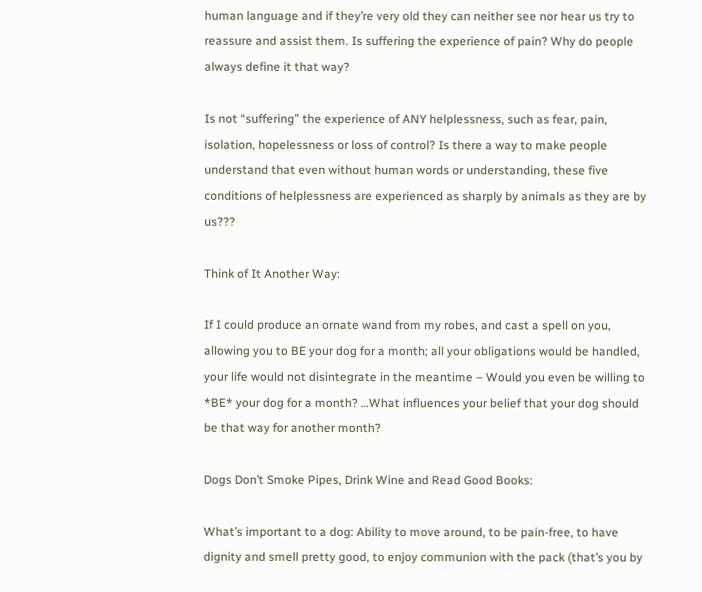human language and if they’re very old they can neither see nor hear us try to reassure and assist them. Is suffering the experience of pain? Why do people always define it that way?

Is not “suffering” the experience of ANY helplessness, such as fear, pain, isolation, hopelessness or loss of control? Is there a way to make people understand that even without human words or understanding, these five conditions of helplessness are experienced as sharply by animals as they are by us???

Think of It Another Way:

If I could produce an ornate wand from my robes, and cast a spell on you, allowing you to BE your dog for a month; all your obligations would be handled, your life would not disintegrate in the meantime – Would you even be willing to *BE* your dog for a month? …What influences your belief that your dog should be that way for another month?

Dogs Don’t Smoke Pipes, Drink Wine and Read Good Books:

What’s important to a dog: Ability to move around, to be pain-free, to have dignity and smell pretty good, to enjoy communion with the pack (that’s you by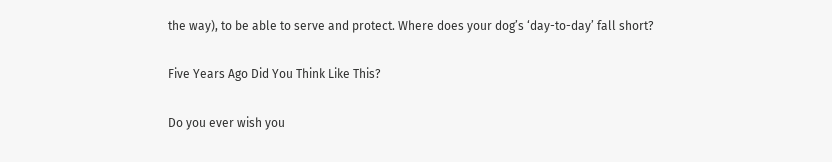the way), to be able to serve and protect. Where does your dog’s ‘day-to-day’ fall short?

Five Years Ago Did You Think Like This?

Do you ever wish you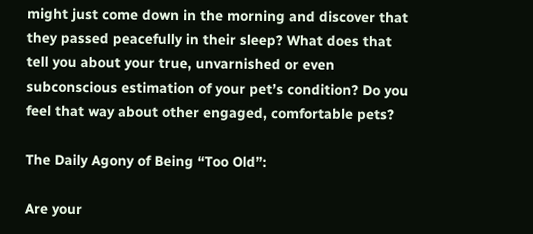might just come down in the morning and discover that they passed peacefully in their sleep? What does that tell you about your true, unvarnished or even subconscious estimation of your pet’s condition? Do you feel that way about other engaged, comfortable pets?

The Daily Agony of Being “Too Old”:

Are your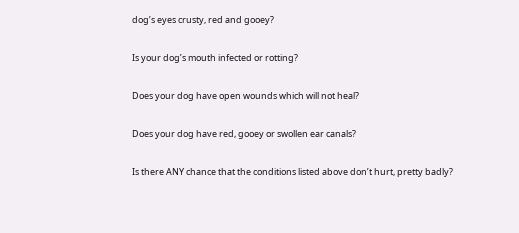dog’s eyes crusty, red and gooey?

Is your dog’s mouth infected or rotting?

Does your dog have open wounds which will not heal?

Does your dog have red, gooey or swollen ear canals?

Is there ANY chance that the conditions listed above don’t hurt, pretty badly?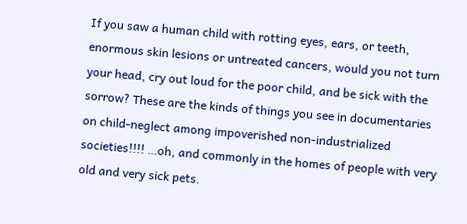If you saw a human child with rotting eyes, ears, or teeth, enormous skin lesions or untreated cancers, would you not turn your head, cry out loud for the poor child, and be sick with the sorrow? These are the kinds of things you see in documentaries on child-neglect among impoverished non-industrialized societies!!!! …oh, and commonly in the homes of people with very old and very sick pets.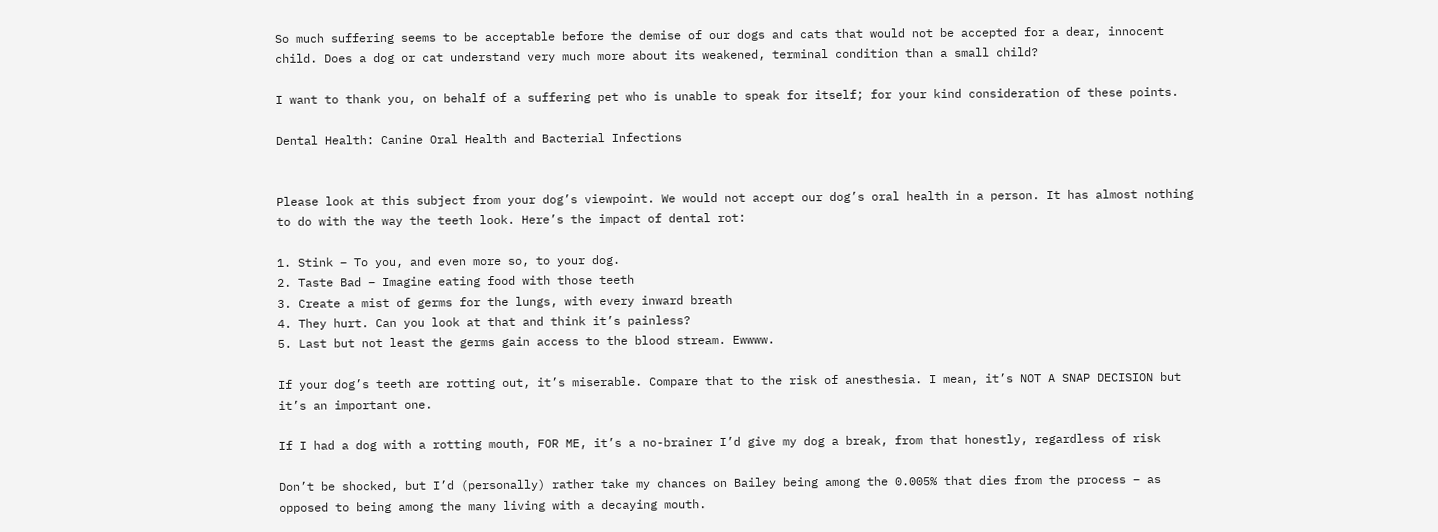So much suffering seems to be acceptable before the demise of our dogs and cats that would not be accepted for a dear, innocent child. Does a dog or cat understand very much more about its weakened, terminal condition than a small child?

I want to thank you, on behalf of a suffering pet who is unable to speak for itself; for your kind consideration of these points.

Dental Health: Canine Oral Health and Bacterial Infections


Please look at this subject from your dog’s viewpoint. We would not accept our dog’s oral health in a person. It has almost nothing to do with the way the teeth look. Here’s the impact of dental rot:

1. Stink – To you, and even more so, to your dog.
2. Taste Bad – Imagine eating food with those teeth
3. Create a mist of germs for the lungs, with every inward breath
4. They hurt. Can you look at that and think it’s painless?
5. Last but not least the germs gain access to the blood stream. Ewwww.

If your dog’s teeth are rotting out, it’s miserable. Compare that to the risk of anesthesia. I mean, it’s NOT A SNAP DECISION but it’s an important one.

If I had a dog with a rotting mouth, FOR ME, it’s a no-brainer I’d give my dog a break, from that honestly, regardless of risk

Don’t be shocked, but I’d (personally) rather take my chances on Bailey being among the 0.005% that dies from the process – as opposed to being among the many living with a decaying mouth.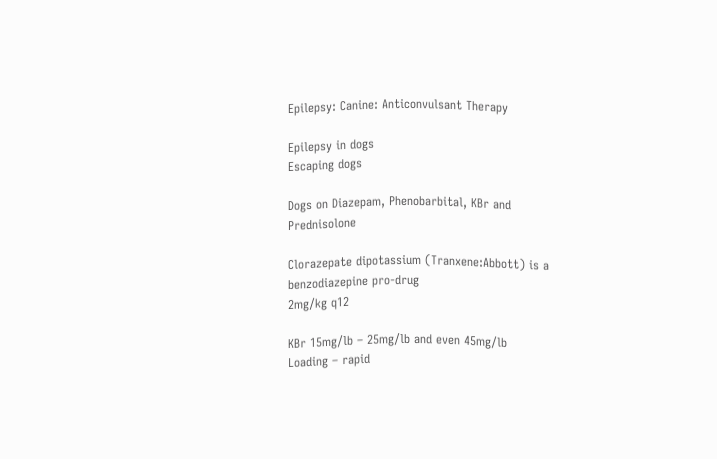Epilepsy: Canine: Anticonvulsant Therapy

Epilepsy in dogs
Escaping dogs

Dogs on Diazepam, Phenobarbital, KBr and Prednisolone

Clorazepate dipotassium (Tranxene:Abbott) is a benzodiazepine pro-drug
2mg/kg q12

KBr 15mg/lb – 25mg/lb and even 45mg/lb
Loading – rapid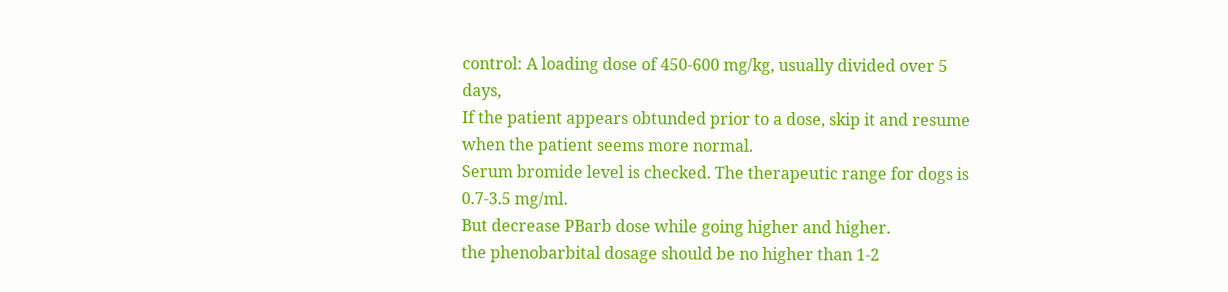control: A loading dose of 450-600 mg/kg, usually divided over 5 days,
If the patient appears obtunded prior to a dose, skip it and resume when the patient seems more normal.
Serum bromide level is checked. The therapeutic range for dogs is 0.7-3.5 mg/ml.
But decrease PBarb dose while going higher and higher.
the phenobarbital dosage should be no higher than 1-2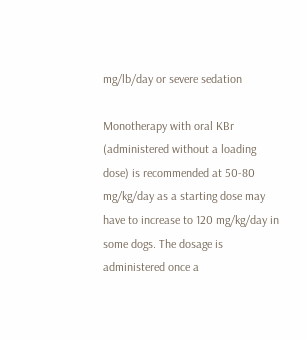mg/lb/day or severe sedation

Monotherapy with oral KBr (administered without a loading dose) is recommended at 50-80 mg/kg/day as a starting dose may have to increase to 120 mg/kg/day in some dogs. The dosage is administered once a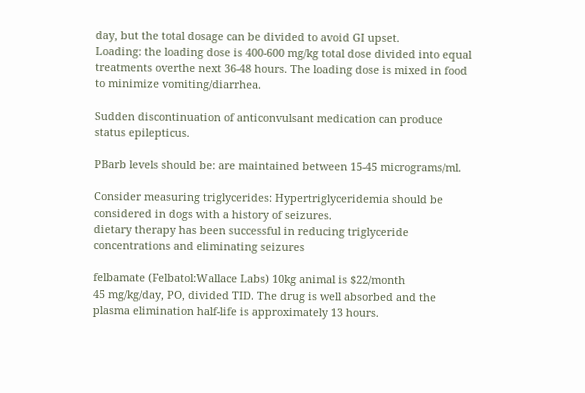day, but the total dosage can be divided to avoid GI upset.
Loading: the loading dose is 400-600 mg/kg total dose divided into equal treatments overthe next 36-48 hours. The loading dose is mixed in food to minimize vomiting/diarrhea.

Sudden discontinuation of anticonvulsant medication can produce status epilepticus.

PBarb levels should be: are maintained between 15-45 micrograms/ml.

Consider measuring triglycerides: Hypertriglyceridemia should be considered in dogs with a history of seizures.
dietary therapy has been successful in reducing triglyceride concentrations and eliminating seizures

felbamate (Felbatol:Wallace Labs) 10kg animal is $22/month
45 mg/kg/day, PO, divided TID. The drug is well absorbed and the plasma elimination half-life is approximately 13 hours.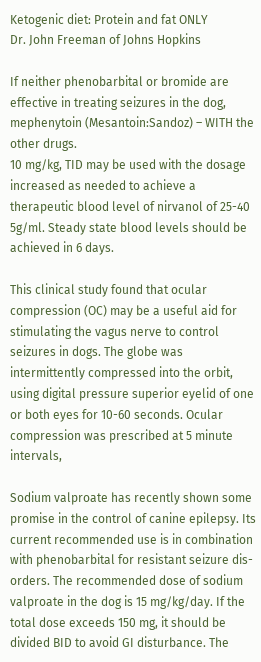Ketogenic diet: Protein and fat ONLY
Dr. John Freeman of Johns Hopkins

If neither phenobarbital or bromide are effective in treating seizures in the dog, mephenytoin (Mesantoin:Sandoz) – WITH the other drugs.
10 mg/kg, TID may be used with the dosage increased as needed to achieve a therapeutic blood level of nirvanol of 25-40 5g/ml. Steady state blood levels should be achieved in 6 days.

This clinical study found that ocular compression (OC) may be a useful aid for stimulating the vagus nerve to control seizures in dogs. The globe was intermittently compressed into the orbit, using digital pressure superior eyelid of one or both eyes for 10-60 seconds. Ocular compression was prescribed at 5 minute intervals,

Sodium valproate has recently shown some promise in the control of canine epilepsy. Its current recommended use is in combination with phenobarbital for resistant seizure dis- orders. The recommended dose of sodium valproate in the dog is 15 mg/kg/day. If the total dose exceeds 150 mg, it should be divided BID to avoid GI disturbance. The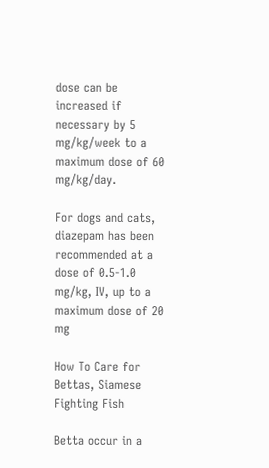dose can be increased if necessary by 5 mg/kg/week to a maximum dose of 60 mg/kg/day.

For dogs and cats, diazepam has been recommended at a dose of 0.5-1.0 mg/kg, IV, up to a maximum dose of 20 mg

How To Care for Bettas, Siamese Fighting Fish

Betta occur in a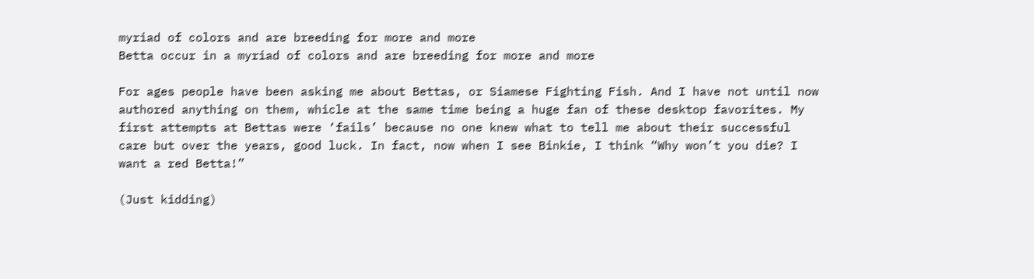myriad of colors and are breeding for more and more
Betta occur in a myriad of colors and are breeding for more and more

For ages people have been asking me about Bettas, or Siamese Fighting Fish. And I have not until now authored anything on them, whicle at the same time being a huge fan of these desktop favorites. My first attempts at Bettas were ‘fails’ because no one knew what to tell me about their successful care but over the years, good luck. In fact, now when I see Binkie, I think “Why won’t you die? I want a red Betta!”

(Just kidding)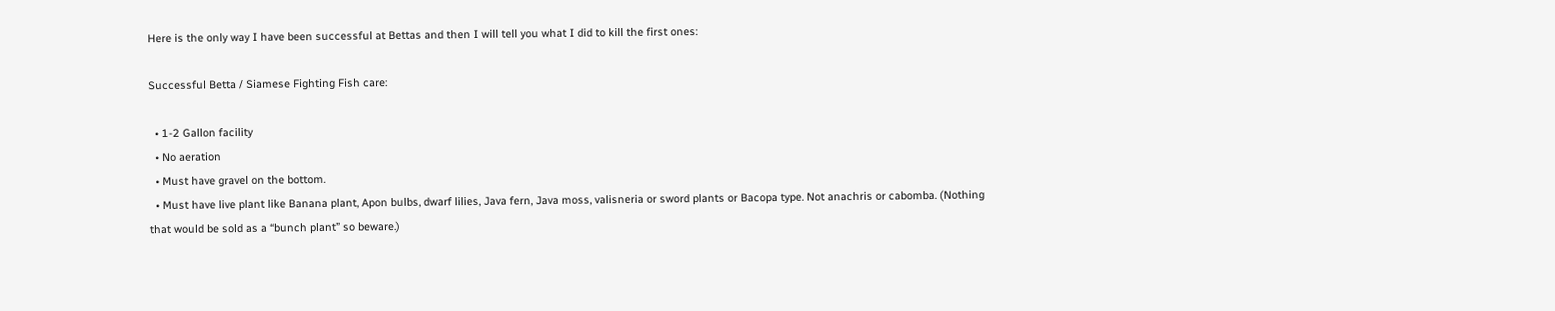Here is the only way I have been successful at Bettas and then I will tell you what I did to kill the first ones:

Successful Betta / Siamese Fighting Fish care:

  • 1-2 Gallon facility
  • No aeration
  • Must have gravel on the bottom.
  • Must have live plant like Banana plant, Apon bulbs, dwarf lilies, Java fern, Java moss, valisneria or sword plants or Bacopa type. Not anachris or cabomba. (Nothing that would be sold as a “bunch plant” so beware.)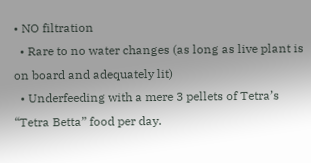• NO filtration
  • Rare to no water changes (as long as live plant is on board and adequately lit)
  • Underfeeding with a mere 3 pellets of Tetra’s “Tetra Betta” food per day.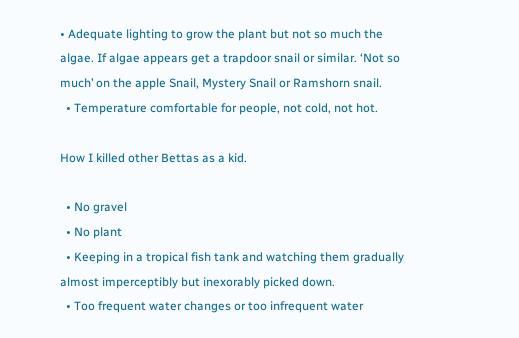• Adequate lighting to grow the plant but not so much the algae. If algae appears get a trapdoor snail or similar. ‘Not so much’ on the apple Snail, Mystery Snail or Ramshorn snail.
  • Temperature comfortable for people, not cold, not hot.

How I killed other Bettas as a kid.

  • No gravel
  • No plant
  • Keeping in a tropical fish tank and watching them gradually almost imperceptibly but inexorably picked down.
  • Too frequent water changes or too infrequent water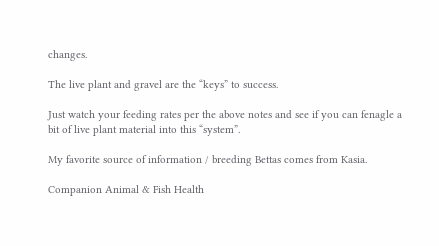changes.

The live plant and gravel are the “keys” to success.

Just watch your feeding rates per the above notes and see if you can fenagle a bit of live plant material into this “system”.

My favorite source of information / breeding Bettas comes from Kasia.

Companion Animal & Fish Health